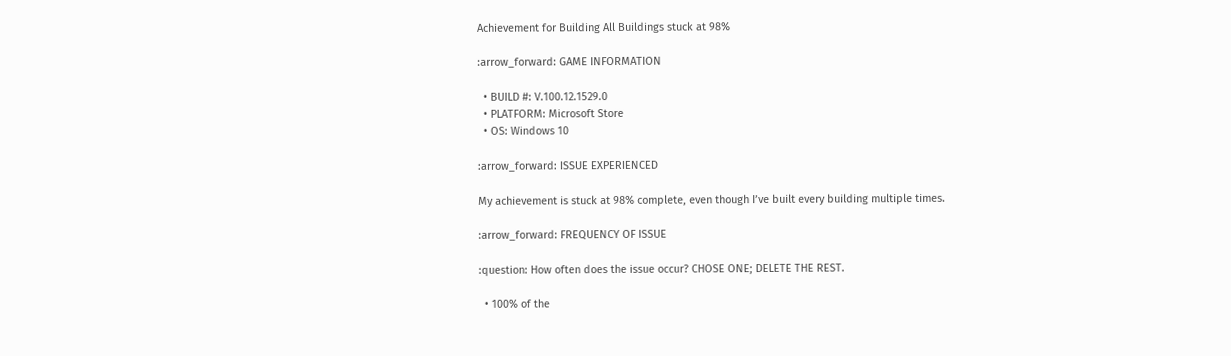Achievement for Building All Buildings stuck at 98%

:arrow_forward: GAME INFORMATION

  • BUILD #: V.100.12.1529.0
  • PLATFORM: Microsoft Store
  • OS: Windows 10

:arrow_forward: ISSUE EXPERIENCED

My achievement is stuck at 98% complete, even though I’ve built every building multiple times.

:arrow_forward: FREQUENCY OF ISSUE

:question: How often does the issue occur? CHOSE ONE; DELETE THE REST.

  • 100% of the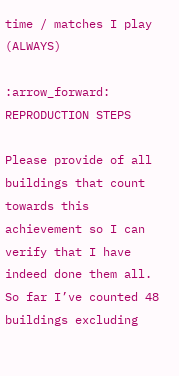time / matches I play (ALWAYS)

:arrow_forward: REPRODUCTION STEPS

Please provide of all buildings that count towards this achievement so I can verify that I have indeed done them all. So far I’ve counted 48 buildings excluding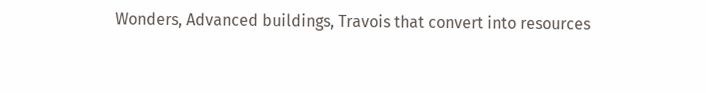Wonders, Advanced buildings, Travois that convert into resources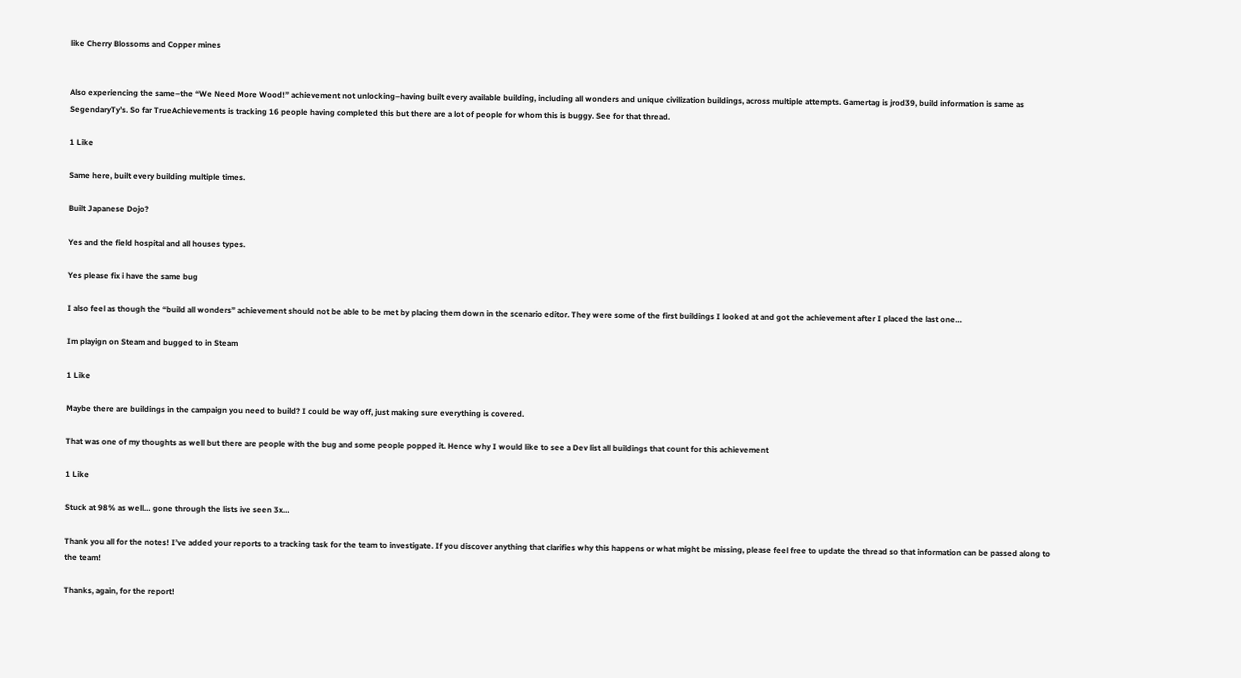like Cherry Blossoms and Copper mines


Also experiencing the same–the “We Need More Wood!” achievement not unlocking–having built every available building, including all wonders and unique civilization buildings, across multiple attempts. Gamertag is jrod39, build information is same as SegendaryTy’s. So far TrueAchievements is tracking 16 people having completed this but there are a lot of people for whom this is buggy. See for that thread.

1 Like

Same here, built every building multiple times.

Built Japanese Dojo?

Yes and the field hospital and all houses types.

Yes please fix i have the same bug

I also feel as though the “build all wonders” achievement should not be able to be met by placing them down in the scenario editor. They were some of the first buildings I looked at and got the achievement after I placed the last one…

Im playign on Steam and bugged to in Steam

1 Like

Maybe there are buildings in the campaign you need to build? I could be way off, just making sure everything is covered.

That was one of my thoughts as well but there are people with the bug and some people popped it. Hence why I would like to see a Dev list all buildings that count for this achievement

1 Like

Stuck at 98% as well… gone through the lists ive seen 3x…

Thank you all for the notes! I’ve added your reports to a tracking task for the team to investigate. If you discover anything that clarifies why this happens or what might be missing, please feel free to update the thread so that information can be passed along to the team!

Thanks, again, for the report!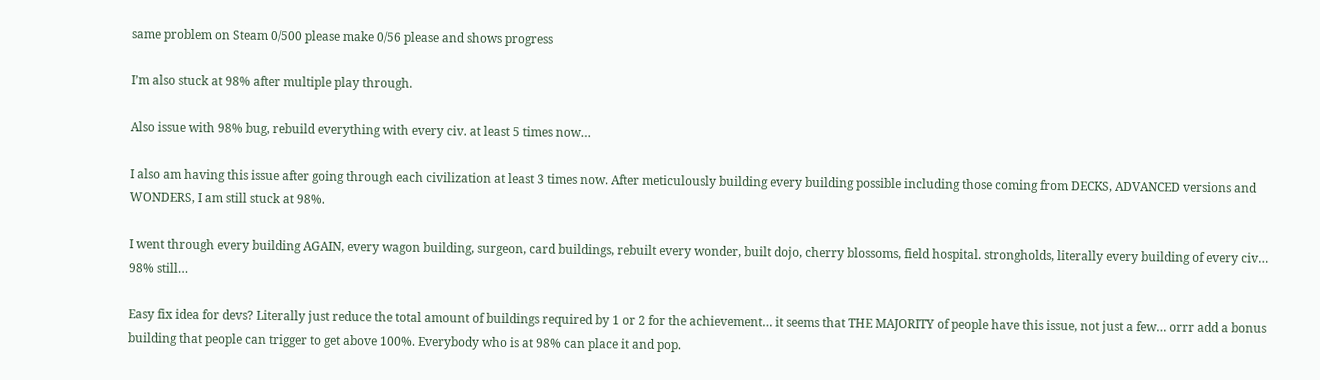same problem on Steam 0/500 please make 0/56 please and shows progress

I’m also stuck at 98% after multiple play through.

Also issue with 98% bug, rebuild everything with every civ. at least 5 times now…

I also am having this issue after going through each civilization at least 3 times now. After meticulously building every building possible including those coming from DECKS, ADVANCED versions and WONDERS, I am still stuck at 98%.

I went through every building AGAIN, every wagon building, surgeon, card buildings, rebuilt every wonder, built dojo, cherry blossoms, field hospital. strongholds, literally every building of every civ… 98% still…

Easy fix idea for devs? Literally just reduce the total amount of buildings required by 1 or 2 for the achievement… it seems that THE MAJORITY of people have this issue, not just a few… orrr add a bonus building that people can trigger to get above 100%. Everybody who is at 98% can place it and pop.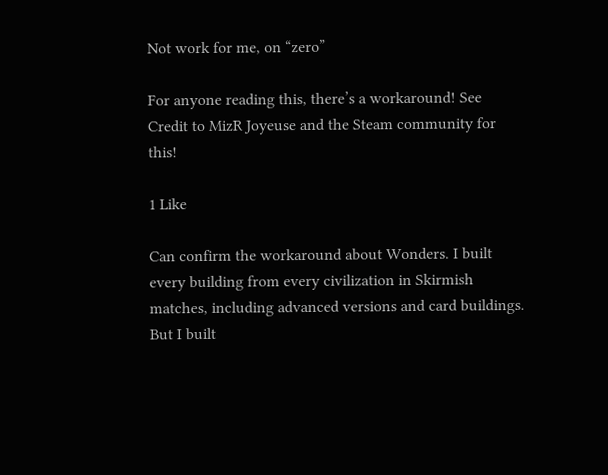Not work for me, on “zero”

For anyone reading this, there’s a workaround! See Credit to MizR Joyeuse and the Steam community for this!

1 Like

Can confirm the workaround about Wonders. I built every building from every civilization in Skirmish matches, including advanced versions and card buildings. But I built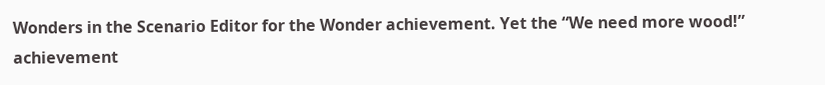Wonders in the Scenario Editor for the Wonder achievement. Yet the “We need more wood!” achievement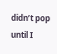didn’t pop until I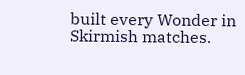built every Wonder in Skirmish matches.